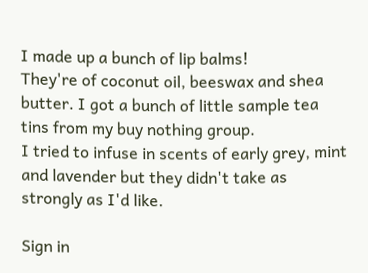I made up a bunch of lip balms!
They're of coconut oil, beeswax and shea butter. I got a bunch of little sample tea tins from my buy nothing group.
I tried to infuse in scents of early grey, mint and lavender but they didn't take as strongly as I'd like.

Sign in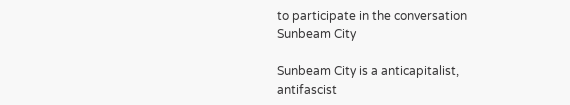to participate in the conversation
Sunbeam City

Sunbeam City is a anticapitalist, antifascist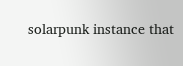solarpunk instance that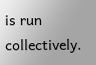is run collectively.